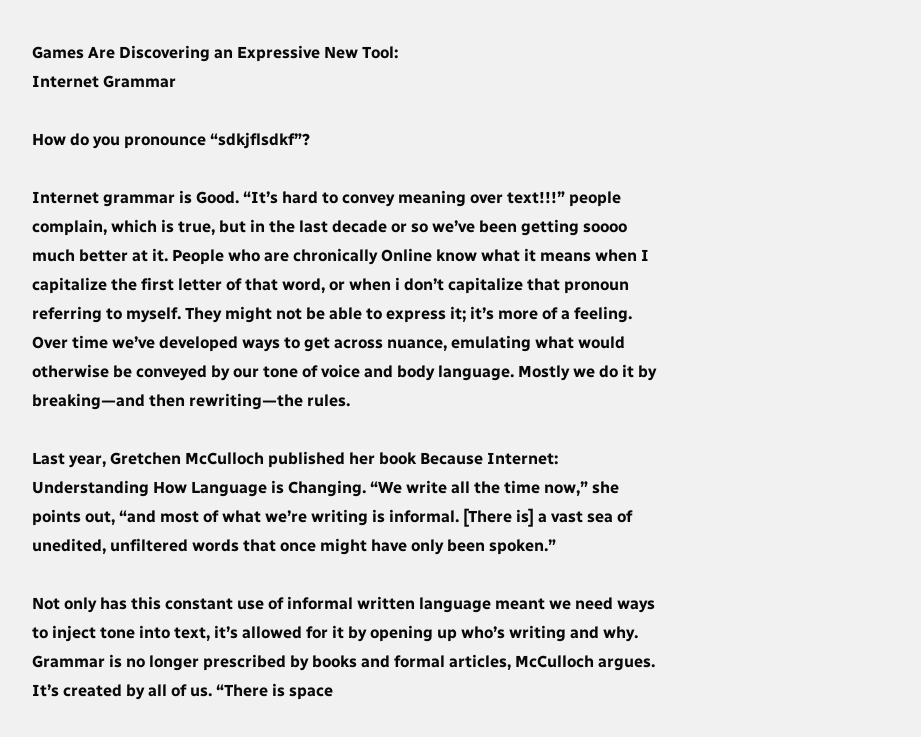Games Are Discovering an Expressive New Tool:
Internet Grammar

How do you pronounce “sdkjflsdkf”?

Internet grammar is Good. “It’s hard to convey meaning over text!!!” people complain, which is true, but in the last decade or so we’ve been getting soooo much better at it. People who are chronically Online know what it means when I capitalize the first letter of that word, or when i don’t capitalize that pronoun referring to myself. They might not be able to express it; it’s more of a feeling. Over time we’ve developed ways to get across nuance, emulating what would otherwise be conveyed by our tone of voice and body language. Mostly we do it by breaking—and then rewriting—the rules.

Last year, Gretchen McCulloch published her book Because Internet: Understanding How Language is Changing. “We write all the time now,” she points out, “and most of what we’re writing is informal. [There is] a vast sea of unedited, unfiltered words that once might have only been spoken.”

Not only has this constant use of informal written language meant we need ways to inject tone into text, it’s allowed for it by opening up who’s writing and why. Grammar is no longer prescribed by books and formal articles, McCulloch argues. It’s created by all of us. “There is space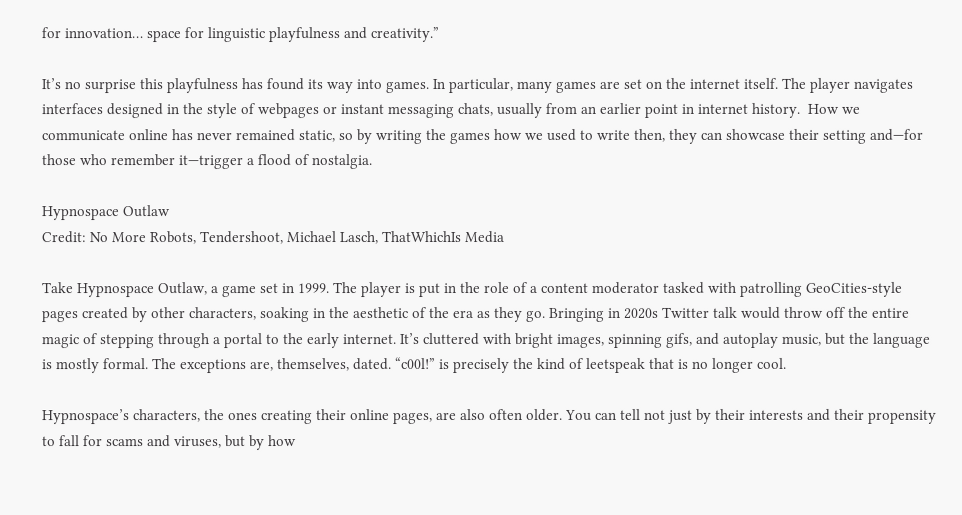for innovation… space for linguistic playfulness and creativity.”

It’s no surprise this playfulness has found its way into games. In particular, many games are set on the internet itself. The player navigates interfaces designed in the style of webpages or instant messaging chats, usually from an earlier point in internet history.  How we communicate online has never remained static, so by writing the games how we used to write then, they can showcase their setting and—for those who remember it—trigger a flood of nostalgia.

Hypnospace Outlaw
Credit: No More Robots, Tendershoot, Michael Lasch, ThatWhichIs Media

Take Hypnospace Outlaw, a game set in 1999. The player is put in the role of a content moderator tasked with patrolling GeoCities-style pages created by other characters, soaking in the aesthetic of the era as they go. Bringing in 2020s Twitter talk would throw off the entire magic of stepping through a portal to the early internet. It’s cluttered with bright images, spinning gifs, and autoplay music, but the language is mostly formal. The exceptions are, themselves, dated. “c00l!” is precisely the kind of leetspeak that is no longer cool.

Hypnospace’s characters, the ones creating their online pages, are also often older. You can tell not just by their interests and their propensity to fall for scams and viruses, but by how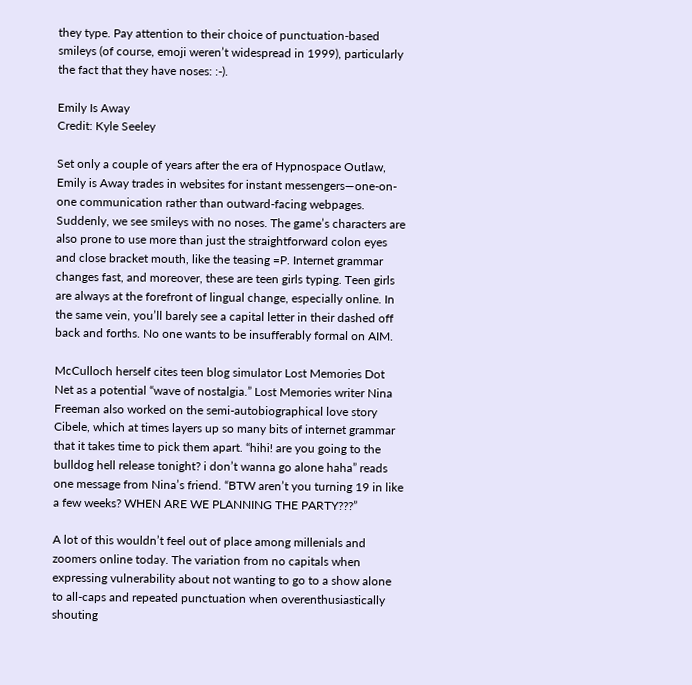they type. Pay attention to their choice of punctuation-based smileys (of course, emoji weren’t widespread in 1999), particularly the fact that they have noses: :-).

Emily Is Away
Credit: Kyle Seeley

Set only a couple of years after the era of Hypnospace Outlaw, Emily is Away trades in websites for instant messengers—one-on-one communication rather than outward-facing webpages. Suddenly, we see smileys with no noses. The game’s characters are also prone to use more than just the straightforward colon eyes and close bracket mouth, like the teasing =P. Internet grammar changes fast, and moreover, these are teen girls typing. Teen girls are always at the forefront of lingual change, especially online. In the same vein, you’ll barely see a capital letter in their dashed off back and forths. No one wants to be insufferably formal on AIM.

McCulloch herself cites teen blog simulator Lost Memories Dot Net as a potential “wave of nostalgia.” Lost Memories writer Nina Freeman also worked on the semi-autobiographical love story Cibele, which at times layers up so many bits of internet grammar that it takes time to pick them apart. “hihi! are you going to the bulldog hell release tonight? i don’t wanna go alone haha” reads one message from Nina’s friend. “BTW aren’t you turning 19 in like a few weeks? WHEN ARE WE PLANNING THE PARTY???”

A lot of this wouldn’t feel out of place among millenials and zoomers online today. The variation from no capitals when expressing vulnerability about not wanting to go to a show alone to all-caps and repeated punctuation when overenthusiastically shouting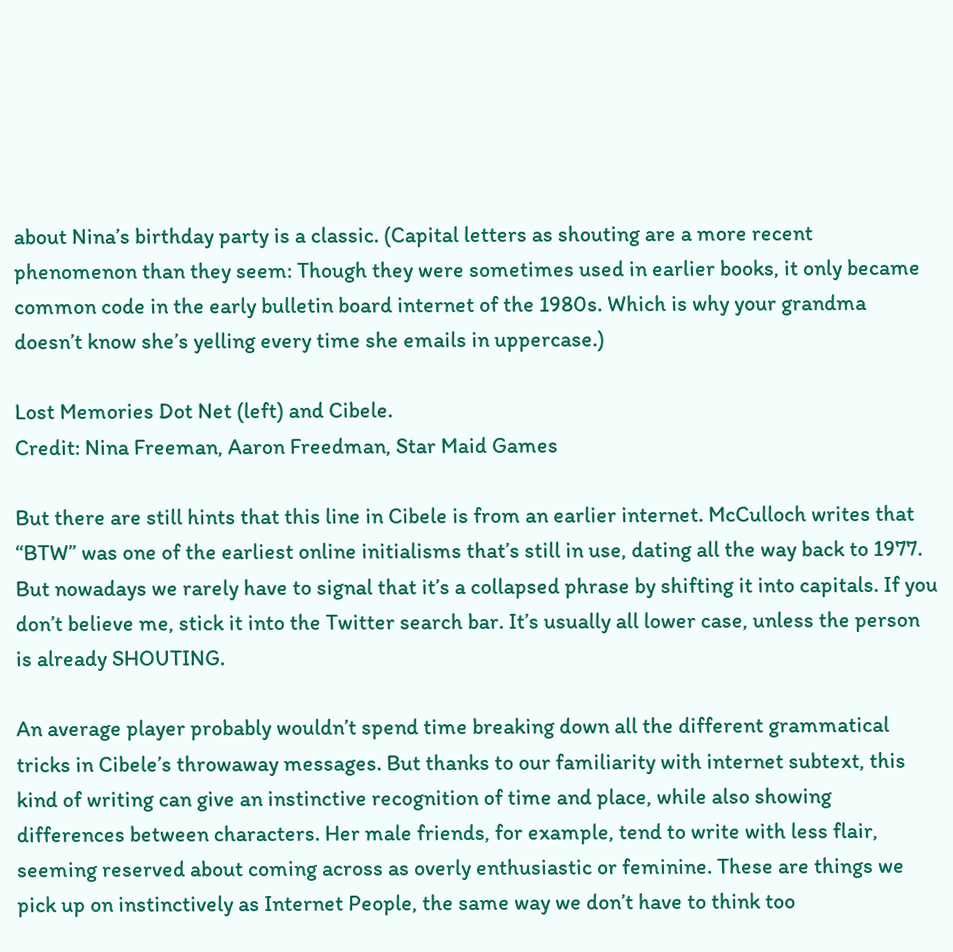about Nina’s birthday party is a classic. (Capital letters as shouting are a more recent phenomenon than they seem: Though they were sometimes used in earlier books, it only became common code in the early bulletin board internet of the 1980s. Which is why your grandma doesn’t know she’s yelling every time she emails in uppercase.)

Lost Memories Dot Net (left) and Cibele.
Credit: Nina Freeman, Aaron Freedman, Star Maid Games

But there are still hints that this line in Cibele is from an earlier internet. McCulloch writes that “BTW” was one of the earliest online initialisms that’s still in use, dating all the way back to 1977. But nowadays we rarely have to signal that it’s a collapsed phrase by shifting it into capitals. If you don’t believe me, stick it into the Twitter search bar. It’s usually all lower case, unless the person is already SHOUTING.

An average player probably wouldn’t spend time breaking down all the different grammatical tricks in Cibele’s throwaway messages. But thanks to our familiarity with internet subtext, this kind of writing can give an instinctive recognition of time and place, while also showing differences between characters. Her male friends, for example, tend to write with less flair, seeming reserved about coming across as overly enthusiastic or feminine. These are things we pick up on instinctively as Internet People, the same way we don’t have to think too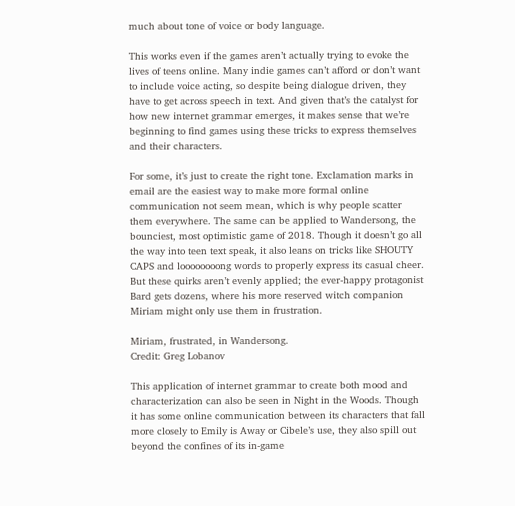much about tone of voice or body language.

This works even if the games aren’t actually trying to evoke the lives of teens online. Many indie games can’t afford or don’t want to include voice acting, so despite being dialogue driven, they have to get across speech in text. And given that’s the catalyst for how new internet grammar emerges, it makes sense that we’re beginning to find games using these tricks to express themselves and their characters.

For some, it’s just to create the right tone. Exclamation marks in email are the easiest way to make more formal online communication not seem mean, which is why people scatter them everywhere. The same can be applied to Wandersong, the bounciest, most optimistic game of 2018. Though it doesn’t go all the way into teen text speak, it also leans on tricks like SHOUTY CAPS and loooooooong words to properly express its casual cheer. But these quirks aren’t evenly applied; the ever-happy protagonist Bard gets dozens, where his more reserved witch companion Miriam might only use them in frustration.

Miriam, frustrated, in Wandersong.
Credit: Greg Lobanov

This application of internet grammar to create both mood and characterization can also be seen in Night in the Woods. Though it has some online communication between its characters that fall more closely to Emily is Away or Cibele’s use, they also spill out beyond the confines of its in-game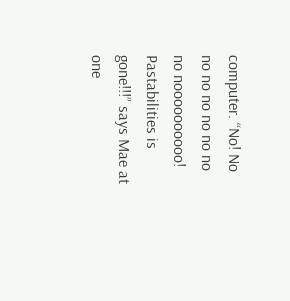computer. “No! No no no no no no no no noooooooooo! Pastabilities is gone!!!” says Mae at one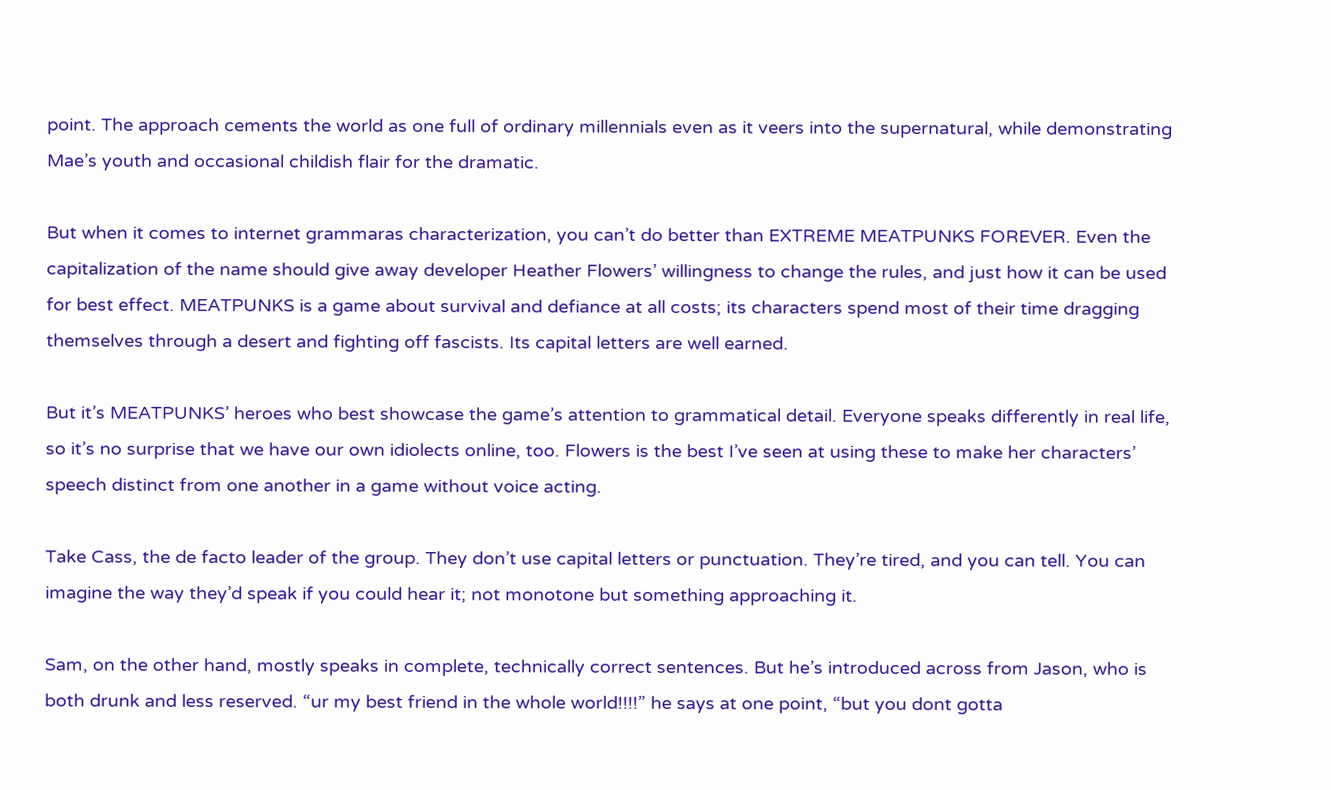point. The approach cements the world as one full of ordinary millennials even as it veers into the supernatural, while demonstrating Mae’s youth and occasional childish flair for the dramatic.

But when it comes to internet grammaras characterization, you can’t do better than EXTREME MEATPUNKS FOREVER. Even the capitalization of the name should give away developer Heather Flowers’ willingness to change the rules, and just how it can be used for best effect. MEATPUNKS is a game about survival and defiance at all costs; its characters spend most of their time dragging themselves through a desert and fighting off fascists. Its capital letters are well earned.

But it’s MEATPUNKS’ heroes who best showcase the game’s attention to grammatical detail. Everyone speaks differently in real life, so it’s no surprise that we have our own idiolects online, too. Flowers is the best I’ve seen at using these to make her characters’ speech distinct from one another in a game without voice acting.

Take Cass, the de facto leader of the group. They don’t use capital letters or punctuation. They’re tired, and you can tell. You can imagine the way they’d speak if you could hear it; not monotone but something approaching it.

Sam, on the other hand, mostly speaks in complete, technically correct sentences. But he’s introduced across from Jason, who is both drunk and less reserved. “ur my best friend in the whole world!!!!” he says at one point, “but you dont gotta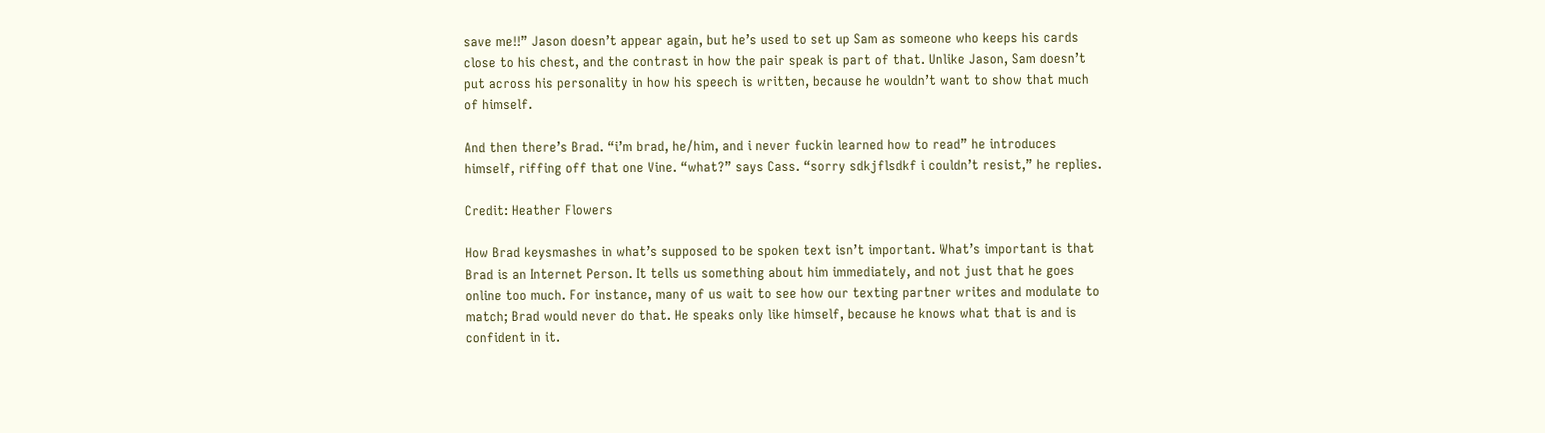save me!!” Jason doesn’t appear again, but he’s used to set up Sam as someone who keeps his cards close to his chest, and the contrast in how the pair speak is part of that. Unlike Jason, Sam doesn’t put across his personality in how his speech is written, because he wouldn’t want to show that much of himself.

And then there’s Brad. “i’m brad, he/him, and i never fuckin learned how to read” he introduces himself, riffing off that one Vine. “what?” says Cass. “sorry sdkjflsdkf i couldn’t resist,” he replies.

Credit: Heather Flowers

How Brad keysmashes in what’s supposed to be spoken text isn’t important. What’s important is that Brad is an Internet Person. It tells us something about him immediately, and not just that he goes online too much. For instance, many of us wait to see how our texting partner writes and modulate to match; Brad would never do that. He speaks only like himself, because he knows what that is and is confident in it.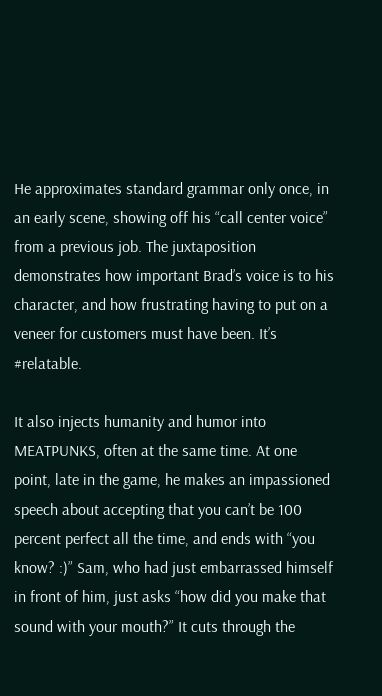He approximates standard grammar only once, in an early scene, showing off his “call center voice” from a previous job. The juxtaposition demonstrates how important Brad’s voice is to his character, and how frustrating having to put on a veneer for customers must have been. It’s #relatable.

It also injects humanity and humor into MEATPUNKS, often at the same time. At one point, late in the game, he makes an impassioned speech about accepting that you can’t be 100 percent perfect all the time, and ends with “you know? :)” Sam, who had just embarrassed himself in front of him, just asks “how did you make that sound with your mouth?” It cuts through the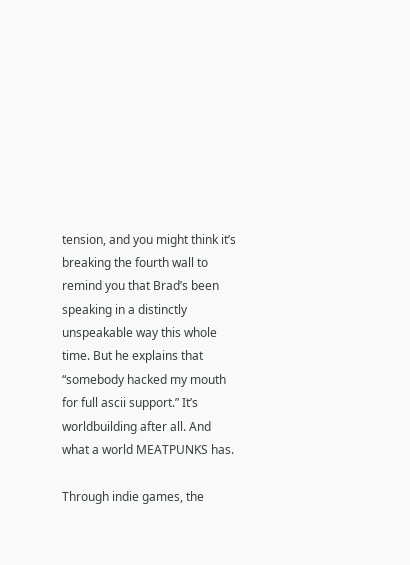tension, and you might think it’s breaking the fourth wall to remind you that Brad’s been speaking in a distinctly unspeakable way this whole time. But he explains that “somebody hacked my mouth for full ascii support.” It’s worldbuilding after all. And what a world MEATPUNKS has.

Through indie games, the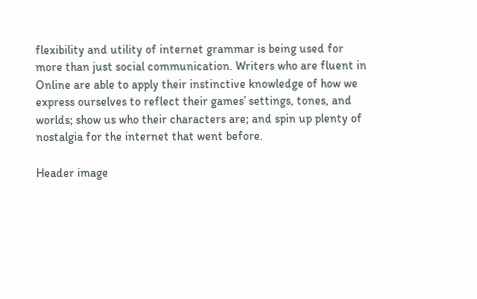flexibility and utility of internet grammar is being used for more than just social communication. Writers who are fluent in Online are able to apply their instinctive knowledge of how we express ourselves to reflect their games’ settings, tones, and worlds; show us who their characters are; and spin up plenty of nostalgia for the internet that went before.

Header image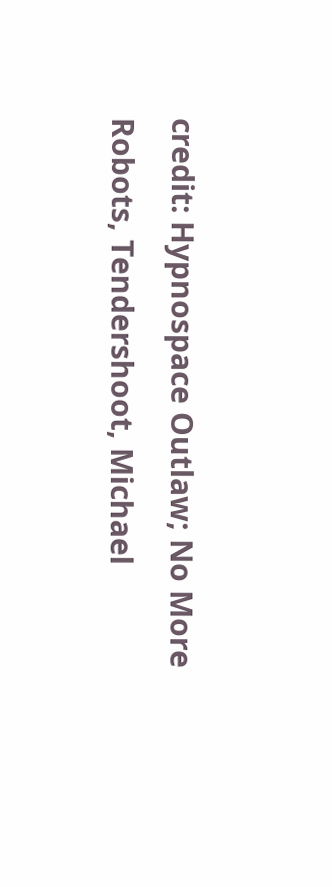credit: Hypnospace Outlaw; No More Robots, Tendershoot, Michael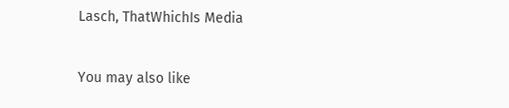Lasch, ThatWhichIs Media

You may also like